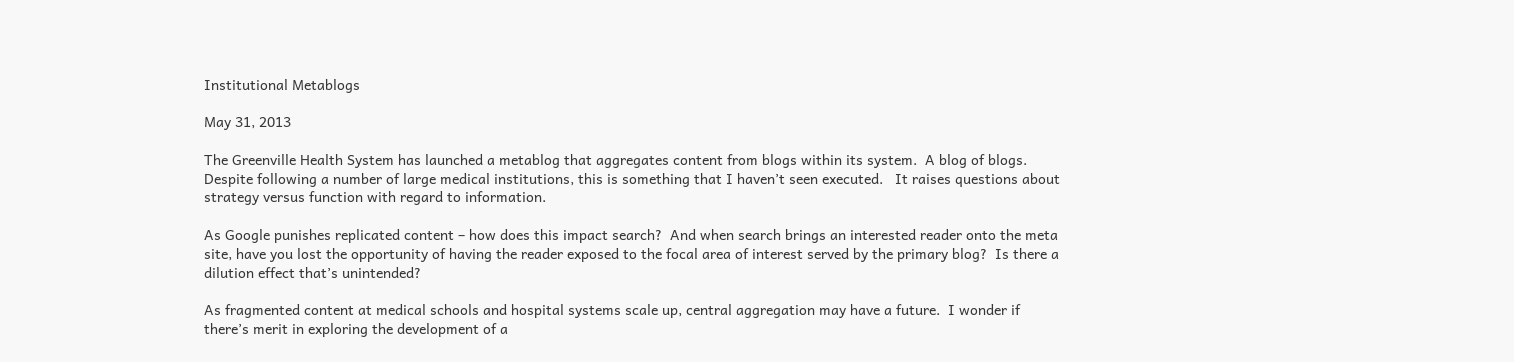Institutional Metablogs

May 31, 2013

The Greenville Health System has launched a metablog that aggregates content from blogs within its system.  A blog of blogs.  Despite following a number of large medical institutions, this is something that I haven’t seen executed.   It raises questions about strategy versus function with regard to information.

As Google punishes replicated content – how does this impact search?  And when search brings an interested reader onto the meta site, have you lost the opportunity of having the reader exposed to the focal area of interest served by the primary blog?  Is there a dilution effect that’s unintended?

As fragmented content at medical schools and hospital systems scale up, central aggregation may have a future.  I wonder if there’s merit in exploring the development of a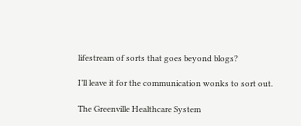lifestream of sorts that goes beyond blogs?

I’ll leave it for the communication wonks to sort out.

The Greenville Healthcare System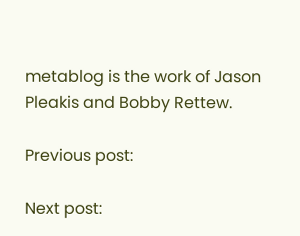metablog is the work of Jason Pleakis and Bobby Rettew.

Previous post:

Next post: